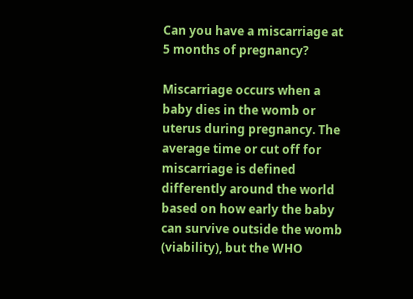Can you have a miscarriage at 5 months of pregnancy?

Miscarriage occurs when a baby dies in the womb or uterus during pregnancy. The average time or cut off for miscarriage is defined differently around the world based on how early the baby can survive outside the womb (viability), but the WHO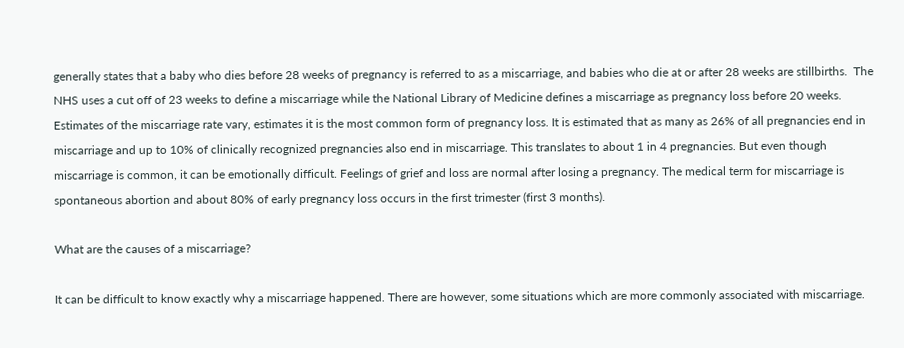generally states that a baby who dies before 28 weeks of pregnancy is referred to as a miscarriage, and babies who die at or after 28 weeks are stillbirths.  The NHS uses a cut off of 23 weeks to define a miscarriage while the National Library of Medicine defines a miscarriage as pregnancy loss before 20 weeks. Estimates of the miscarriage rate vary, estimates it is the most common form of pregnancy loss. It is estimated that as many as 26% of all pregnancies end in miscarriage and up to 10% of clinically recognized pregnancies also end in miscarriage. This translates to about 1 in 4 pregnancies. But even though miscarriage is common, it can be emotionally difficult. Feelings of grief and loss are normal after losing a pregnancy. The medical term for miscarriage is spontaneous abortion and about 80% of early pregnancy loss occurs in the first trimester (first 3 months).

What are the causes of a miscarriage?

It can be difficult to know exactly why a miscarriage happened. There are however, some situations which are more commonly associated with miscarriage.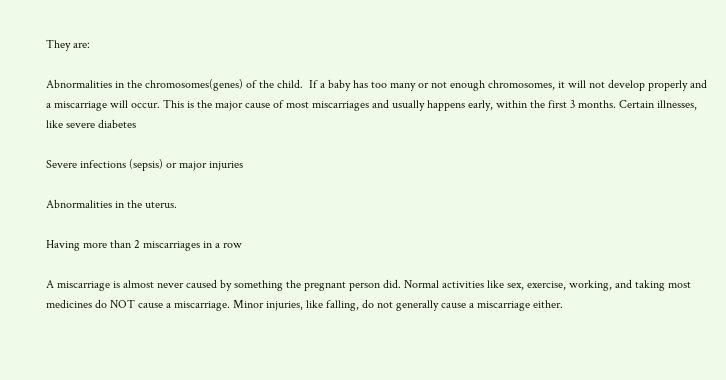They are:

Abnormalities in the chromosomes(genes) of the child.  If a baby has too many or not enough chromosomes, it will not develop properly and a miscarriage will occur. This is the major cause of most miscarriages and usually happens early, within the first 3 months. Certain illnesses, like severe diabetes

Severe infections (sepsis) or major injuries

Abnormalities in the uterus.

Having more than 2 miscarriages in a row

A miscarriage is almost never caused by something the pregnant person did. Normal activities like sex, exercise, working, and taking most medicines do NOT cause a miscarriage. Minor injuries, like falling, do not generally cause a miscarriage either.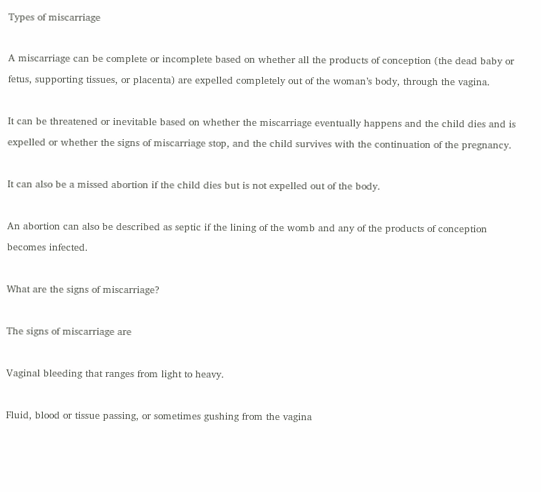Types of miscarriage

A miscarriage can be complete or incomplete based on whether all the products of conception (the dead baby or fetus, supporting tissues, or placenta) are expelled completely out of the woman’s body, through the vagina.

It can be threatened or inevitable based on whether the miscarriage eventually happens and the child dies and is expelled or whether the signs of miscarriage stop, and the child survives with the continuation of the pregnancy.

It can also be a missed abortion if the child dies but is not expelled out of the body.

An abortion can also be described as septic if the lining of the womb and any of the products of conception becomes infected.

What are the signs of miscarriage?

The signs of miscarriage are

Vaginal bleeding that ranges from light to heavy.

Fluid, blood or tissue passing, or sometimes gushing from the vagina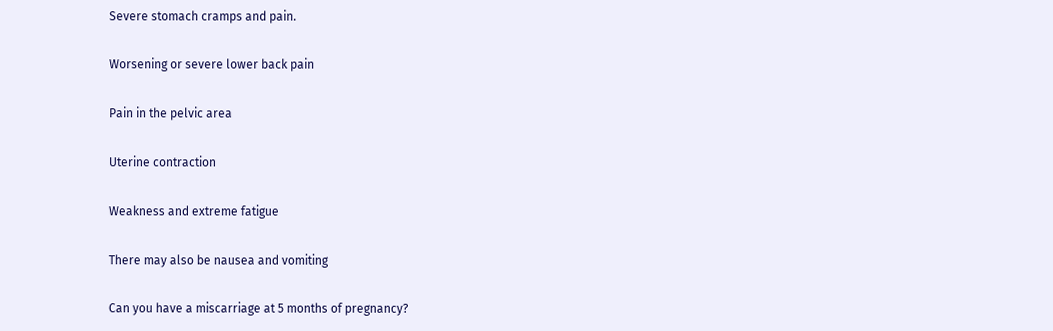Severe stomach cramps and pain.

Worsening or severe lower back pain

Pain in the pelvic area

Uterine contraction

Weakness and extreme fatigue

There may also be nausea and vomiting

Can you have a miscarriage at 5 months of pregnancy?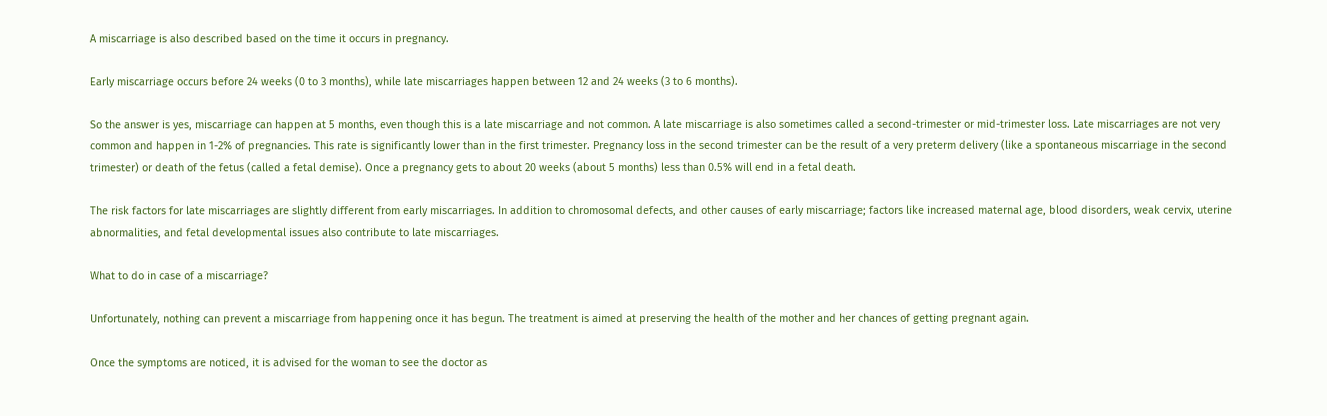A miscarriage is also described based on the time it occurs in pregnancy.

Early miscarriage occurs before 24 weeks (0 to 3 months), while late miscarriages happen between 12 and 24 weeks (3 to 6 months).

So the answer is yes, miscarriage can happen at 5 months, even though this is a late miscarriage and not common. A late miscarriage is also sometimes called a second-trimester or mid-trimester loss. Late miscarriages are not very common and happen in 1-2% of pregnancies. This rate is significantly lower than in the first trimester. Pregnancy loss in the second trimester can be the result of a very preterm delivery (like a spontaneous miscarriage in the second trimester) or death of the fetus (called a fetal demise). Once a pregnancy gets to about 20 weeks (about 5 months) less than 0.5% will end in a fetal death.

The risk factors for late miscarriages are slightly different from early miscarriages. In addition to chromosomal defects, and other causes of early miscarriage; factors like increased maternal age, blood disorders, weak cervix, uterine abnormalities, and fetal developmental issues also contribute to late miscarriages.

What to do in case of a miscarriage?

Unfortunately, nothing can prevent a miscarriage from happening once it has begun. The treatment is aimed at preserving the health of the mother and her chances of getting pregnant again.

Once the symptoms are noticed, it is advised for the woman to see the doctor as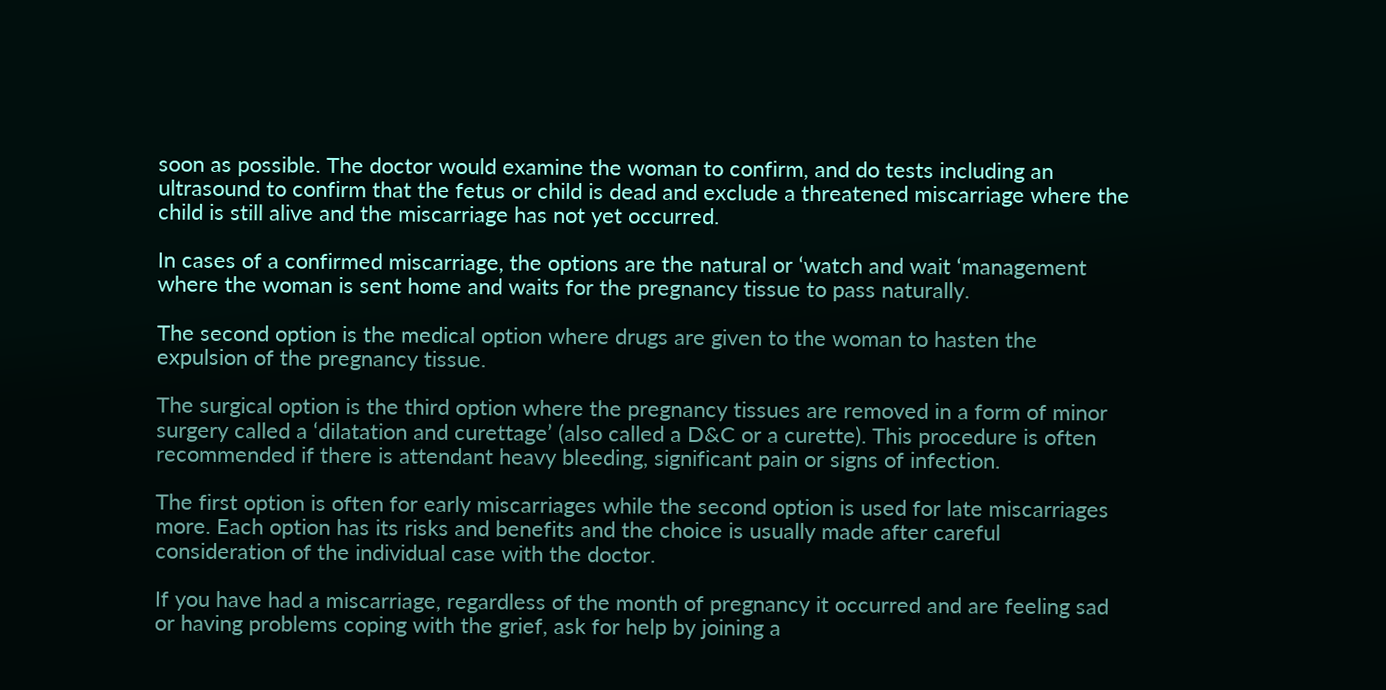soon as possible. The doctor would examine the woman to confirm, and do tests including an ultrasound to confirm that the fetus or child is dead and exclude a threatened miscarriage where the child is still alive and the miscarriage has not yet occurred.

In cases of a confirmed miscarriage, the options are the natural or ‘watch and wait ‘management where the woman is sent home and waits for the pregnancy tissue to pass naturally.

The second option is the medical option where drugs are given to the woman to hasten the expulsion of the pregnancy tissue.

The surgical option is the third option where the pregnancy tissues are removed in a form of minor surgery called a ‘dilatation and curettage’ (also called a D&C or a curette). This procedure is often recommended if there is attendant heavy bleeding, significant pain or signs of infection.

The first option is often for early miscarriages while the second option is used for late miscarriages more. Each option has its risks and benefits and the choice is usually made after careful consideration of the individual case with the doctor.

If you have had a miscarriage, regardless of the month of pregnancy it occurred and are feeling sad or having problems coping with the grief, ask for help by joining a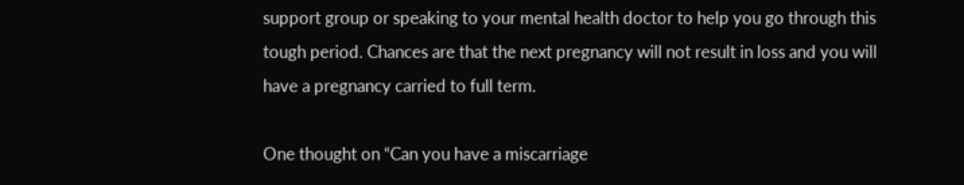support group or speaking to your mental health doctor to help you go through this tough period. Chances are that the next pregnancy will not result in loss and you will have a pregnancy carried to full term.

One thought on “Can you have a miscarriage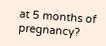at 5 months of pregnancy?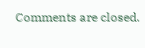Comments are closed.